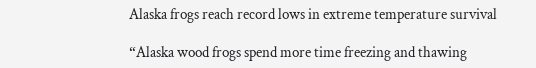Alaska frogs reach record lows in extreme temperature survival

“Alaska wood frogs spend more time freezing and thawing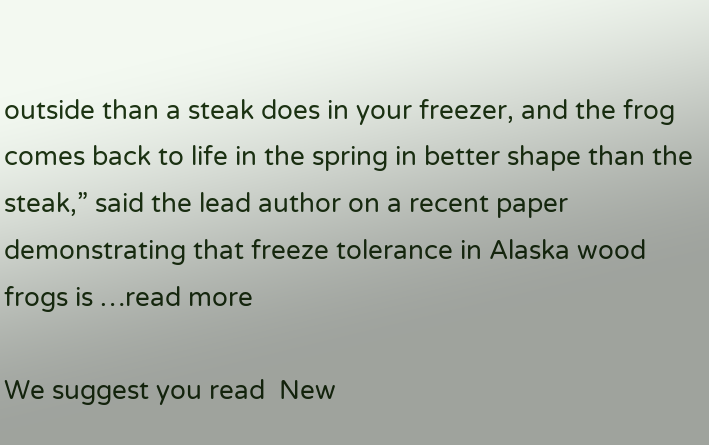outside than a steak does in your freezer, and the frog comes back to life in the spring in better shape than the steak,” said the lead author on a recent paper demonstrating that freeze tolerance in Alaska wood frogs is …read more

We suggest you read  New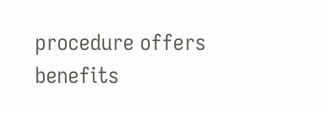procedure offers benefits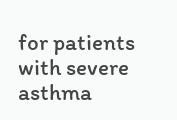for patients with severe asthma